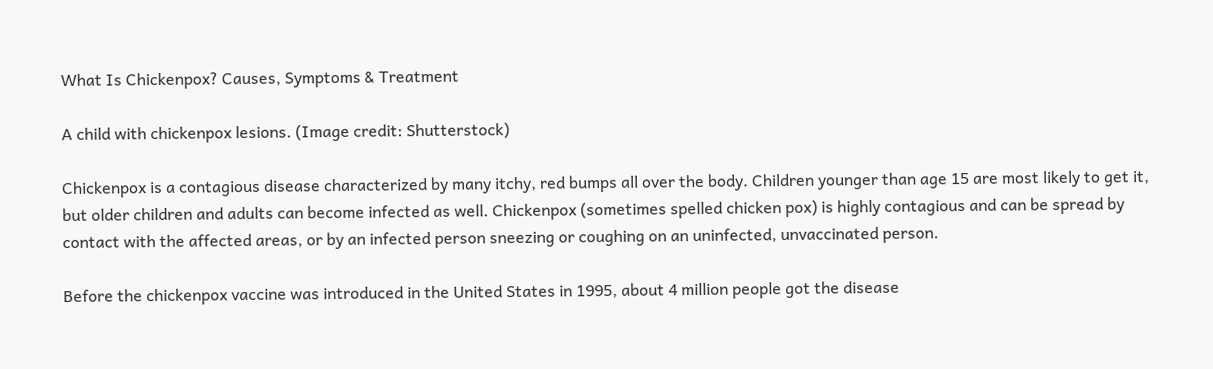What Is Chickenpox? Causes, Symptoms & Treatment

A child with chickenpox lesions. (Image credit: Shutterstock)

Chickenpox is a contagious disease characterized by many itchy, red bumps all over the body. Children younger than age 15 are most likely to get it, but older children and adults can become infected as well. Chickenpox (sometimes spelled chicken pox) is highly contagious and can be spread by contact with the affected areas, or by an infected person sneezing or coughing on an uninfected, unvaccinated person.

Before the chickenpox vaccine was introduced in the United States in 1995, about 4 million people got the disease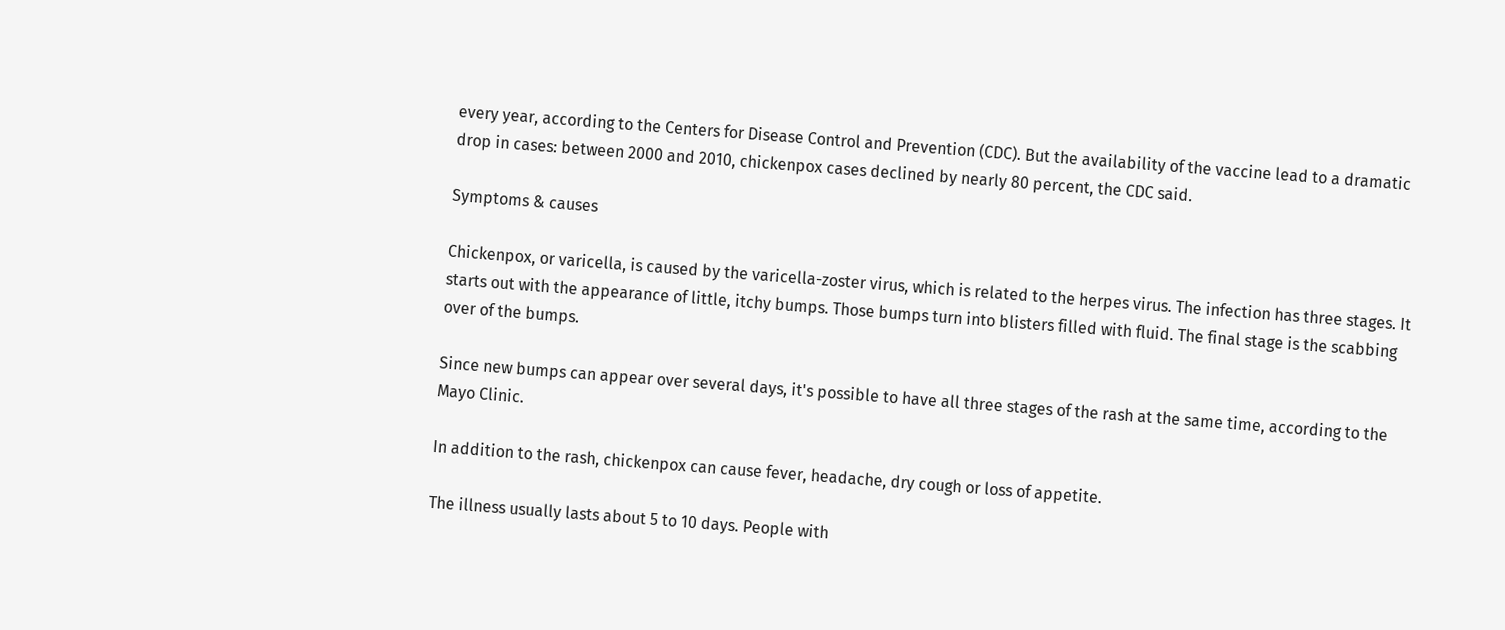every year, according to the Centers for Disease Control and Prevention (CDC). But the availability of the vaccine lead to a dramatic drop in cases: between 2000 and 2010, chickenpox cases declined by nearly 80 percent, the CDC said.

Symptoms & causes

Chickenpox, or varicella, is caused by the varicella-zoster virus, which is related to the herpes virus. The infection has three stages. It starts out with the appearance of little, itchy bumps. Those bumps turn into blisters filled with fluid. The final stage is the scabbing over of the bumps.

Since new bumps can appear over several days, it's possible to have all three stages of the rash at the same time, according to the Mayo Clinic.

In addition to the rash, chickenpox can cause fever, headache, dry cough or loss of appetite.

The illness usually lasts about 5 to 10 days. People with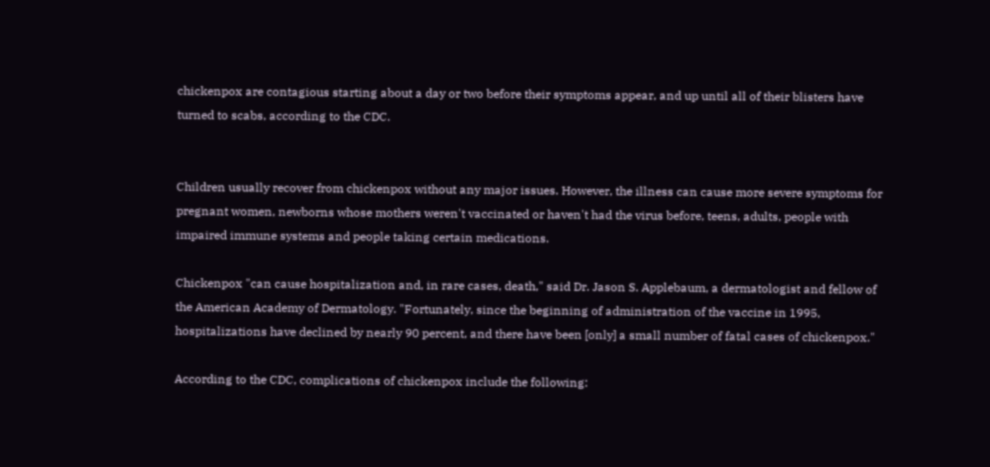chickenpox are contagious starting about a day or two before their symptoms appear, and up until all of their blisters have turned to scabs, according to the CDC.


Children usually recover from chickenpox without any major issues. However, the illness can cause more severe symptoms for pregnant women, newborns whose mothers weren't vaccinated or haven't had the virus before, teens, adults, people with impaired immune systems and people taking certain medications.

Chickenpox "can cause hospitalization and, in rare cases, death," said Dr. Jason S. Applebaum, a dermatologist and fellow of the American Academy of Dermatology. "Fortunately, since the beginning of administration of the vaccine in 1995, hospitalizations have declined by nearly 90 percent, and there have been [only] a small number of fatal cases of chickenpox."

According to the CDC, complications of chickenpox include the following: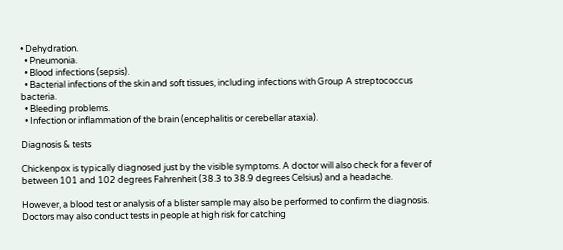• Dehydration.
  • Pneumonia.
  • Blood infections (sepsis).
  • Bacterial infections of the skin and soft tissues, including infections with Group A streptococcus bacteria.
  • Bleeding problems.
  • Infection or inflammation of the brain (encephalitis or cerebellar ataxia).

Diagnosis & tests

Chickenpox is typically diagnosed just by the visible symptoms. A doctor will also check for a fever of between 101 and 102 degrees Fahrenheit (38.3 to 38.9 degrees Celsius) and a headache.

However, a blood test or analysis of a blister sample may also be performed to confirm the diagnosis. Doctors may also conduct tests in people at high risk for catching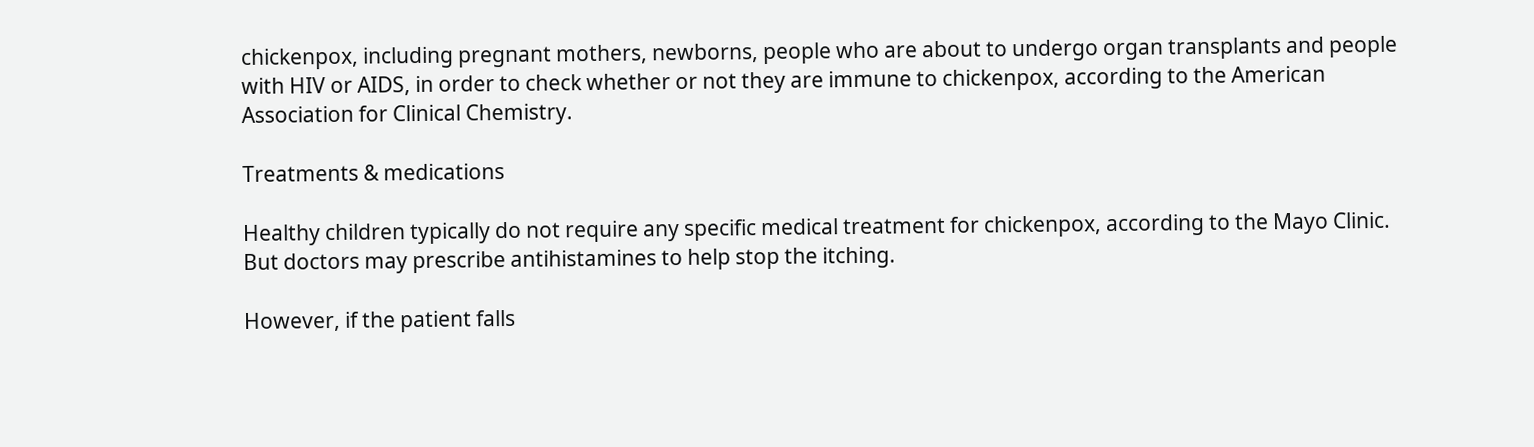chickenpox, including pregnant mothers, newborns, people who are about to undergo organ transplants and people with HIV or AIDS, in order to check whether or not they are immune to chickenpox, according to the American Association for Clinical Chemistry.

Treatments & medications

Healthy children typically do not require any specific medical treatment for chickenpox, according to the Mayo Clinic. But doctors may prescribe antihistamines to help stop the itching.

However, if the patient falls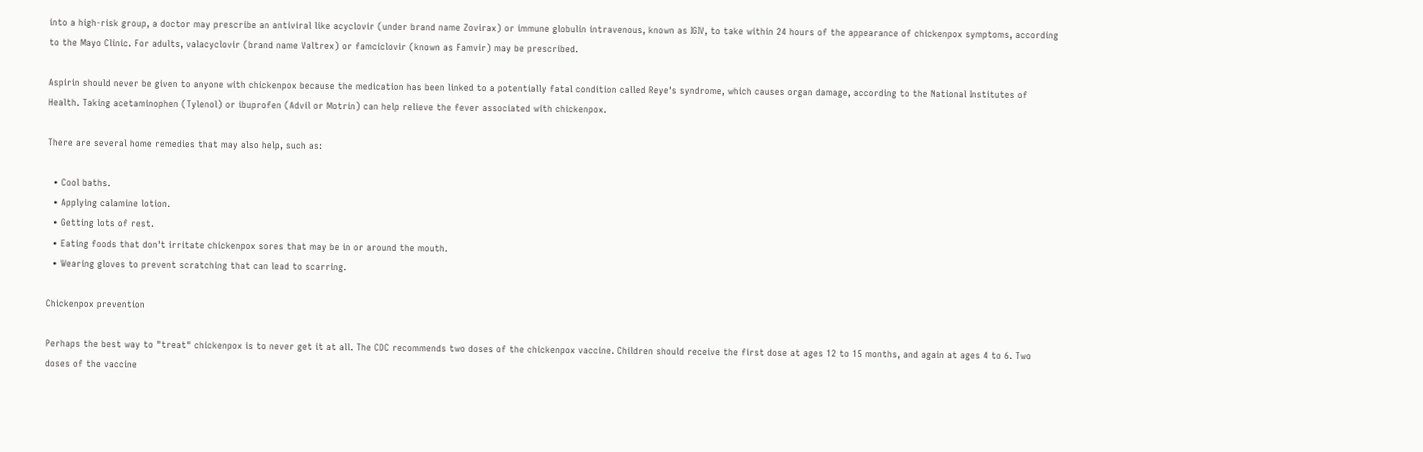into a high-risk group, a doctor may prescribe an antiviral like acyclovir (under brand name Zovirax) or immune globulin intravenous, known as IGIV, to take within 24 hours of the appearance of chickenpox symptoms, according to the Mayo Clinic. For adults, valacyclovir (brand name Valtrex) or famciclovir (known as Famvir) may be prescribed.

Aspirin should never be given to anyone with chickenpox because the medication has been linked to a potentially fatal condition called Reye's syndrome, which causes organ damage, according to the National Institutes of Health. Taking acetaminophen (Tylenol) or ibuprofen (Advil or Motrin) can help relieve the fever associated with chickenpox.

There are several home remedies that may also help, such as:

  • Cool baths.
  • Applying calamine lotion.
  • Getting lots of rest.
  • Eating foods that don't irritate chickenpox sores that may be in or around the mouth.
  • Wearing gloves to prevent scratching that can lead to scarring.

Chickenpox prevention

Perhaps the best way to "treat" chickenpox is to never get it at all. The CDC recommends two doses of the chickenpox vaccine. Children should receive the first dose at ages 12 to 15 months, and again at ages 4 to 6. Two doses of the vaccine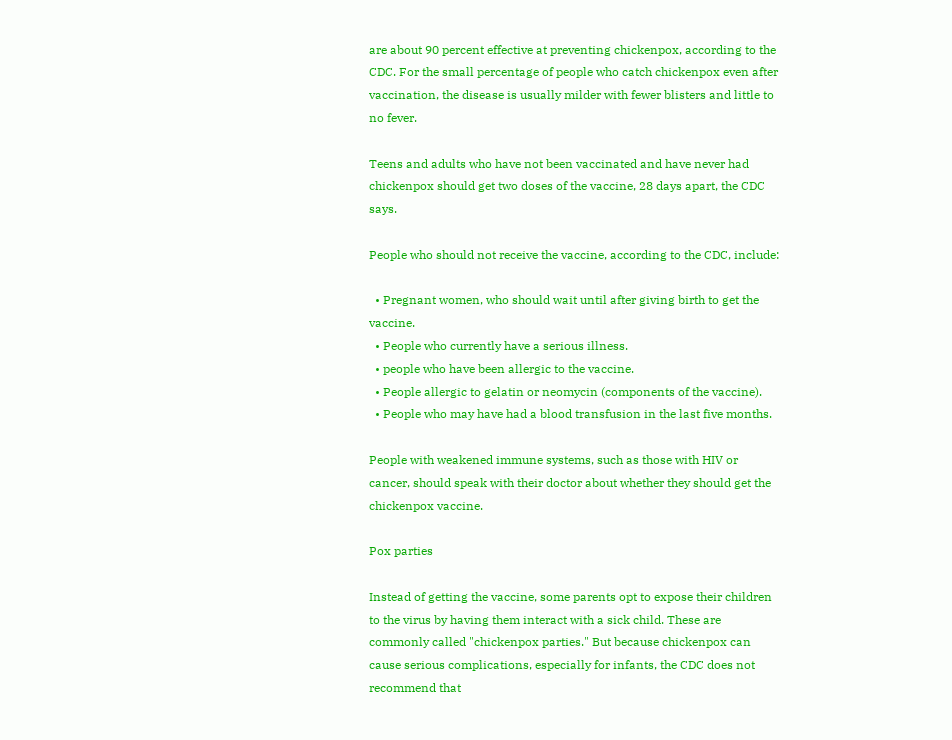are about 90 percent effective at preventing chickenpox, according to the CDC. For the small percentage of people who catch chickenpox even after vaccination, the disease is usually milder with fewer blisters and little to no fever.

Teens and adults who have not been vaccinated and have never had chickenpox should get two doses of the vaccine, 28 days apart, the CDC says.

People who should not receive the vaccine, according to the CDC, include:

  • Pregnant women, who should wait until after giving birth to get the vaccine.
  • People who currently have a serious illness.
  • people who have been allergic to the vaccine.
  • People allergic to gelatin or neomycin (components of the vaccine).
  • People who may have had a blood transfusion in the last five months.

People with weakened immune systems, such as those with HIV or cancer, should speak with their doctor about whether they should get the chickenpox vaccine.

Pox parties

Instead of getting the vaccine, some parents opt to expose their children to the virus by having them interact with a sick child. These are commonly called "chickenpox parties." But because chickenpox can cause serious complications, especially for infants, the CDC does not recommend that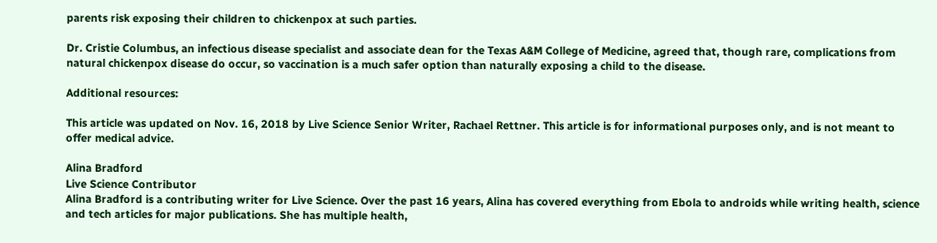parents risk exposing their children to chickenpox at such parties.

Dr. Cristie Columbus, an infectious disease specialist and associate dean for the Texas A&M College of Medicine, agreed that, though rare, complications from natural chickenpox disease do occur, so vaccination is a much safer option than naturally exposing a child to the disease.

Additional resources:

This article was updated on Nov. 16, 2018 by Live Science Senior Writer, Rachael Rettner. This article is for informational purposes only, and is not meant to offer medical advice.

Alina Bradford
Live Science Contributor
Alina Bradford is a contributing writer for Live Science. Over the past 16 years, Alina has covered everything from Ebola to androids while writing health, science and tech articles for major publications. She has multiple health,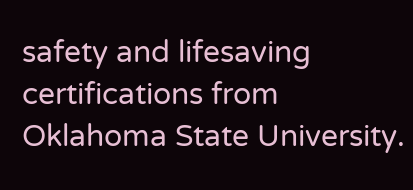safety and lifesaving certifications from Oklahoma State University.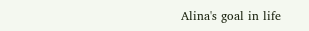Alina's goal in life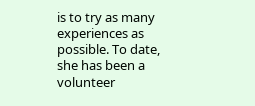is to try as many experiences as possible. To date, she has been a volunteer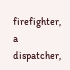firefighter, a dispatcher,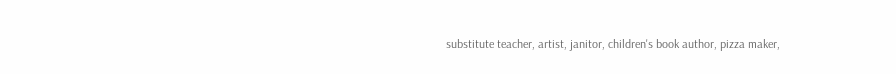substitute teacher, artist, janitor, children's book author, pizza maker,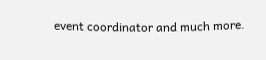event coordinator and much more.